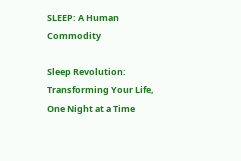SLEEP: A Human Commodity

Sleep Revolution: Transforming Your Life, One Night at a Time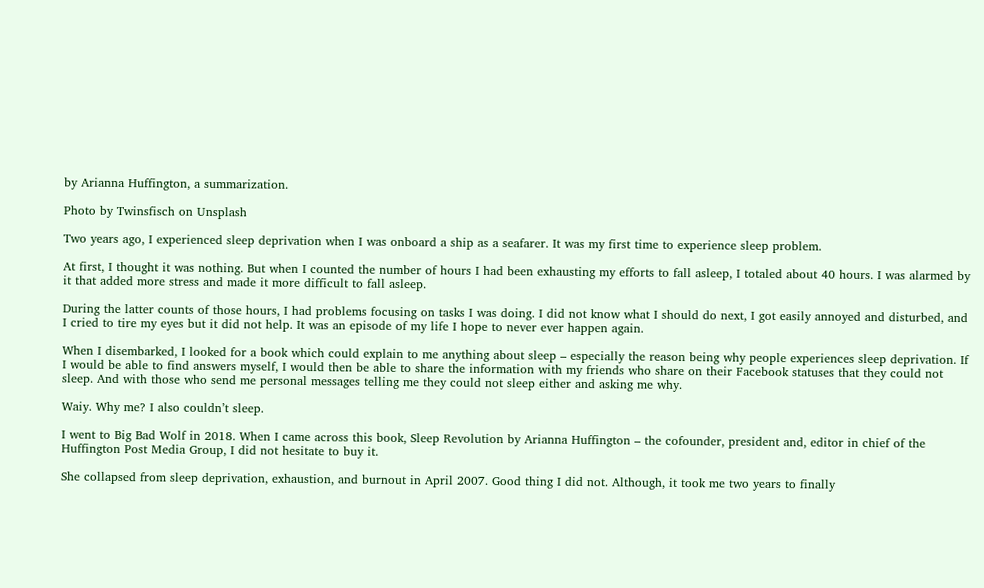by Arianna Huffington, a summarization.

Photo by Twinsfisch on Unsplash

Two years ago, I experienced sleep deprivation when I was onboard a ship as a seafarer. It was my first time to experience sleep problem.

At first, I thought it was nothing. But when I counted the number of hours I had been exhausting my efforts to fall asleep, I totaled about 40 hours. I was alarmed by it that added more stress and made it more difficult to fall asleep.

During the latter counts of those hours, I had problems focusing on tasks I was doing. I did not know what I should do next, I got easily annoyed and disturbed, and I cried to tire my eyes but it did not help. It was an episode of my life I hope to never ever happen again.

When I disembarked, I looked for a book which could explain to me anything about sleep – especially the reason being why people experiences sleep deprivation. If I would be able to find answers myself, I would then be able to share the information with my friends who share on their Facebook statuses that they could not sleep. And with those who send me personal messages telling me they could not sleep either and asking me why.

Waiy. Why me? I also couldn’t sleep.

I went to Big Bad Wolf in 2018. When I came across this book, Sleep Revolution by Arianna Huffington – the cofounder, president and, editor in chief of the Huffington Post Media Group, I did not hesitate to buy it.

She collapsed from sleep deprivation, exhaustion, and burnout in April 2007. Good thing I did not. Although, it took me two years to finally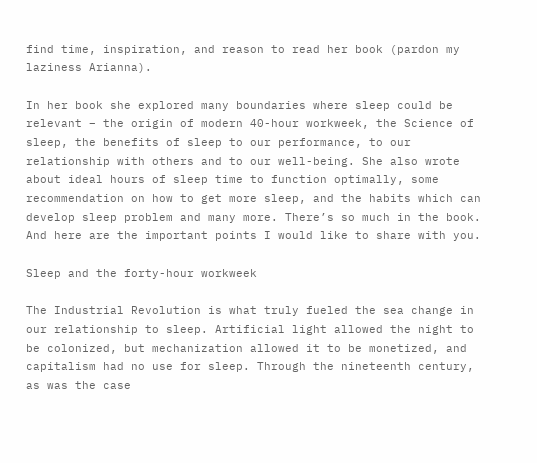find time, inspiration, and reason to read her book (pardon my laziness Arianna).

In her book she explored many boundaries where sleep could be relevant – the origin of modern 40-hour workweek, the Science of sleep, the benefits of sleep to our performance, to our relationship with others and to our well-being. She also wrote about ideal hours of sleep time to function optimally, some recommendation on how to get more sleep, and the habits which can develop sleep problem and many more. There’s so much in the book. And here are the important points I would like to share with you.

Sleep and the forty-hour workweek

The Industrial Revolution is what truly fueled the sea change in our relationship to sleep. Artificial light allowed the night to be colonized, but mechanization allowed it to be monetized, and capitalism had no use for sleep. Through the nineteenth century, as was the case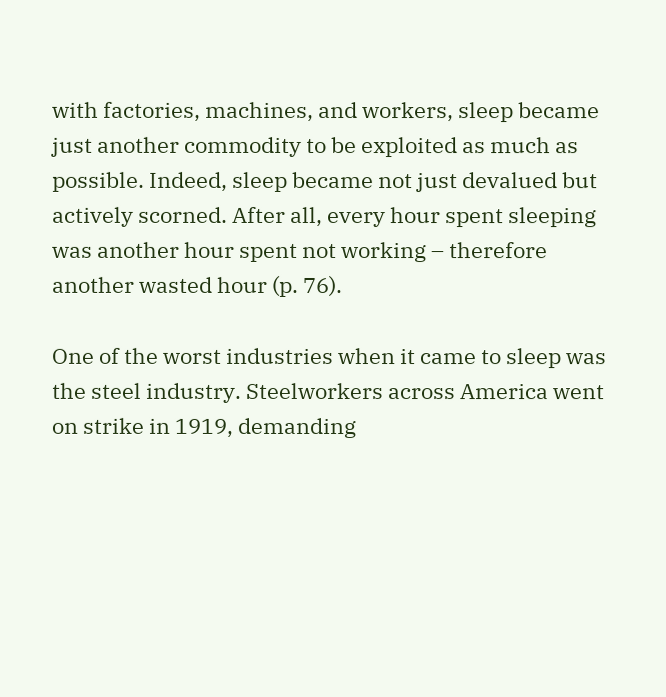with factories, machines, and workers, sleep became just another commodity to be exploited as much as possible. Indeed, sleep became not just devalued but actively scorned. After all, every hour spent sleeping was another hour spent not working – therefore another wasted hour (p. 76).

One of the worst industries when it came to sleep was the steel industry. Steelworkers across America went on strike in 1919, demanding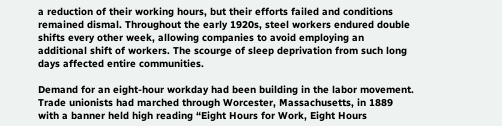a reduction of their working hours, but their efforts failed and conditions remained dismal. Throughout the early 1920s, steel workers endured double shifts every other week, allowing companies to avoid employing an additional shift of workers. The scourge of sleep deprivation from such long days affected entire communities.

Demand for an eight-hour workday had been building in the labor movement. Trade unionists had marched through Worcester, Massachusetts, in 1889 with a banner held high reading “Eight Hours for Work, Eight Hours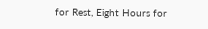for Rest, Eight Hours for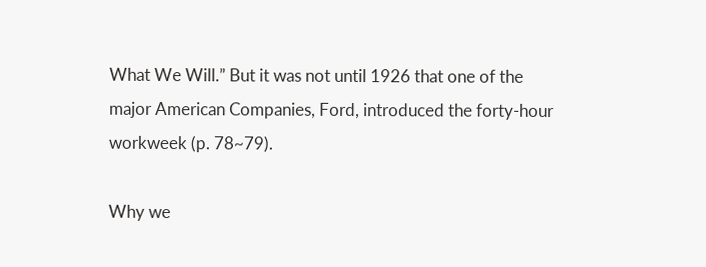What We Will.” But it was not until 1926 that one of the major American Companies, Ford, introduced the forty-hour workweek (p. 78~79).

Why we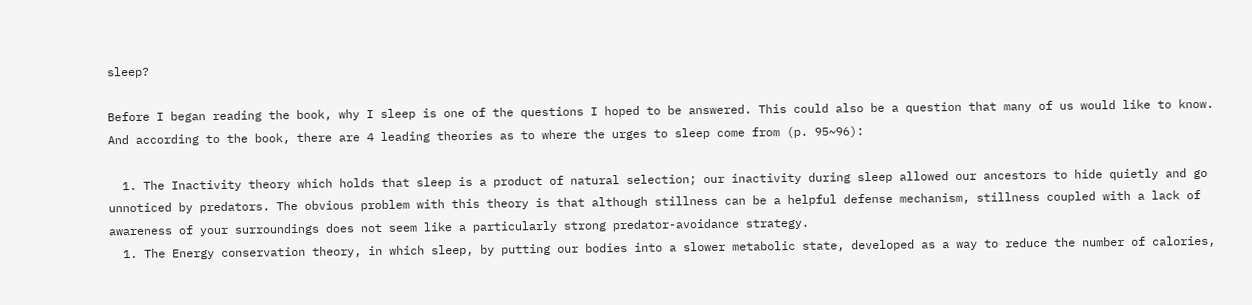sleep?

Before I began reading the book, why I sleep is one of the questions I hoped to be answered. This could also be a question that many of us would like to know. And according to the book, there are 4 leading theories as to where the urges to sleep come from (p. 95~96):

  1. The Inactivity theory which holds that sleep is a product of natural selection; our inactivity during sleep allowed our ancestors to hide quietly and go unnoticed by predators. The obvious problem with this theory is that although stillness can be a helpful defense mechanism, stillness coupled with a lack of awareness of your surroundings does not seem like a particularly strong predator-avoidance strategy.
  1. The Energy conservation theory, in which sleep, by putting our bodies into a slower metabolic state, developed as a way to reduce the number of calories,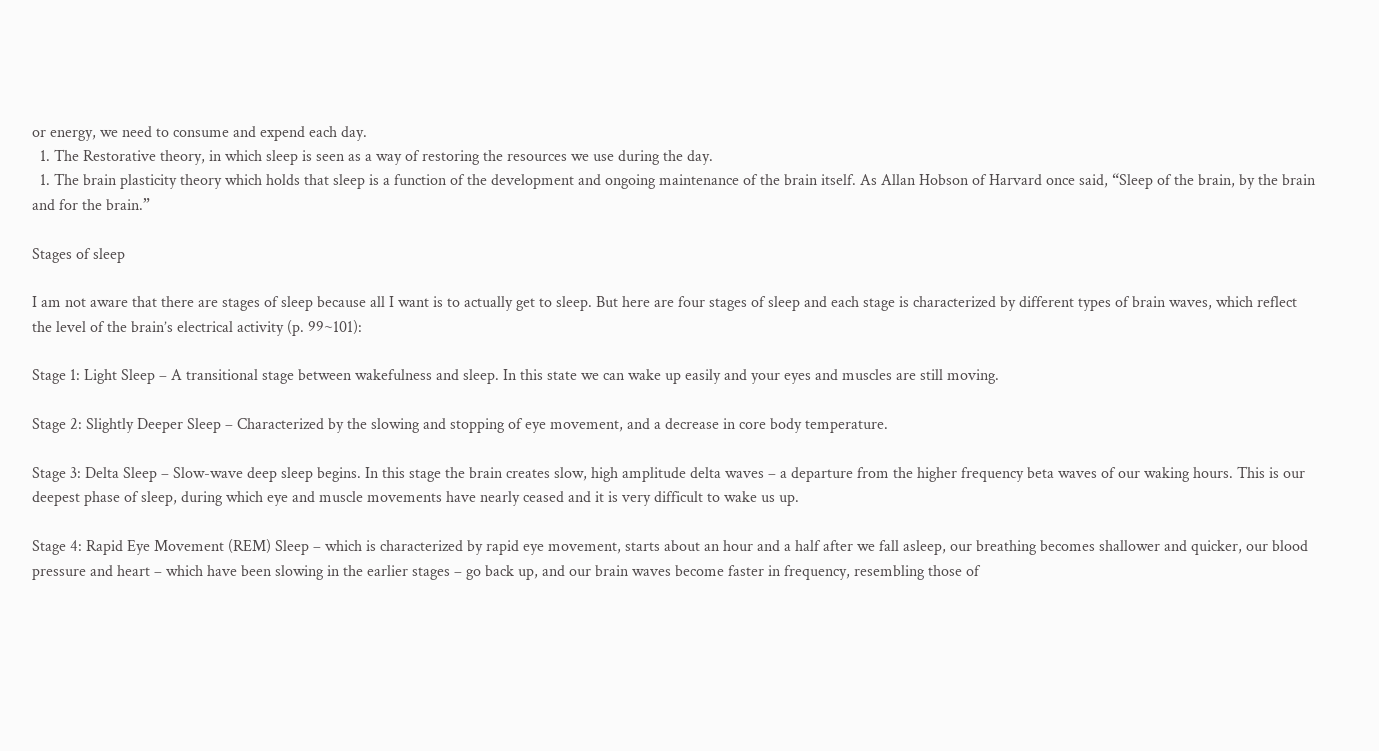or energy, we need to consume and expend each day.
  1. The Restorative theory, in which sleep is seen as a way of restoring the resources we use during the day.
  1. The brain plasticity theory which holds that sleep is a function of the development and ongoing maintenance of the brain itself. As Allan Hobson of Harvard once said, “Sleep of the brain, by the brain and for the brain.”

Stages of sleep

I am not aware that there are stages of sleep because all I want is to actually get to sleep. But here are four stages of sleep and each stage is characterized by different types of brain waves, which reflect the level of the brain’s electrical activity (p. 99~101):

Stage 1: Light Sleep – A transitional stage between wakefulness and sleep. In this state we can wake up easily and your eyes and muscles are still moving.

Stage 2: Slightly Deeper Sleep – Characterized by the slowing and stopping of eye movement, and a decrease in core body temperature.

Stage 3: Delta Sleep – Slow-wave deep sleep begins. In this stage the brain creates slow, high amplitude delta waves – a departure from the higher frequency beta waves of our waking hours. This is our deepest phase of sleep, during which eye and muscle movements have nearly ceased and it is very difficult to wake us up.

Stage 4: Rapid Eye Movement (REM) Sleep – which is characterized by rapid eye movement, starts about an hour and a half after we fall asleep, our breathing becomes shallower and quicker, our blood pressure and heart – which have been slowing in the earlier stages – go back up, and our brain waves become faster in frequency, resembling those of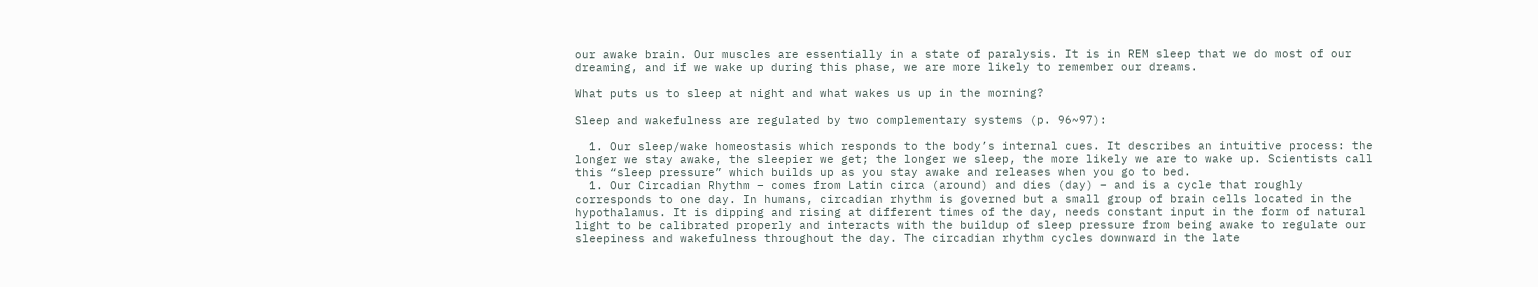our awake brain. Our muscles are essentially in a state of paralysis. It is in REM sleep that we do most of our dreaming, and if we wake up during this phase, we are more likely to remember our dreams.

What puts us to sleep at night and what wakes us up in the morning?

Sleep and wakefulness are regulated by two complementary systems (p. 96~97):

  1. Our sleep/wake homeostasis which responds to the body’s internal cues. It describes an intuitive process: the longer we stay awake, the sleepier we get; the longer we sleep, the more likely we are to wake up. Scientists call this “sleep pressure” which builds up as you stay awake and releases when you go to bed.
  1. Our Circadian Rhythm – comes from Latin circa (around) and dies (day) – and is a cycle that roughly corresponds to one day. In humans, circadian rhythm is governed but a small group of brain cells located in the hypothalamus. It is dipping and rising at different times of the day, needs constant input in the form of natural light to be calibrated properly and interacts with the buildup of sleep pressure from being awake to regulate our sleepiness and wakefulness throughout the day. The circadian rhythm cycles downward in the late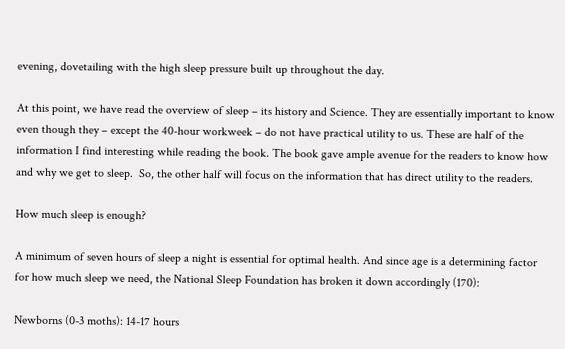evening, dovetailing with the high sleep pressure built up throughout the day.

At this point, we have read the overview of sleep – its history and Science. They are essentially important to know even though they – except the 40-hour workweek – do not have practical utility to us. These are half of the information I find interesting while reading the book. The book gave ample avenue for the readers to know how and why we get to sleep.  So, the other half will focus on the information that has direct utility to the readers.

How much sleep is enough?

A minimum of seven hours of sleep a night is essential for optimal health. And since age is a determining factor for how much sleep we need, the National Sleep Foundation has broken it down accordingly (170):

Newborns (0-3 moths): 14-17 hours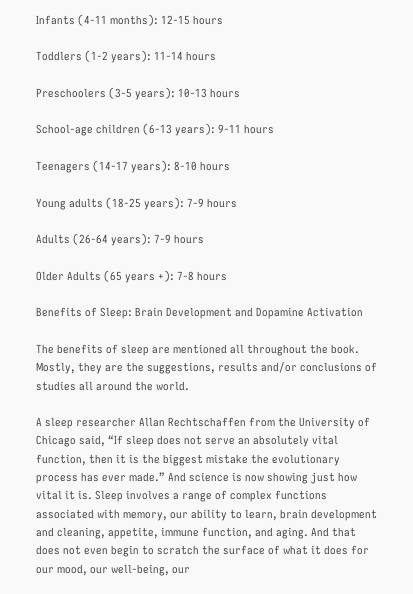Infants (4-11 months): 12-15 hours

Toddlers (1-2 years): 11-14 hours

Preschoolers (3-5 years): 10-13 hours

School-age children (6-13 years): 9-11 hours

Teenagers (14-17 years): 8-10 hours

Young adults (18-25 years): 7-9 hours

Adults (26-64 years): 7-9 hours

Older Adults (65 years +): 7-8 hours

Benefits of Sleep: Brain Development and Dopamine Activation

The benefits of sleep are mentioned all throughout the book. Mostly, they are the suggestions, results and/or conclusions of studies all around the world.

A sleep researcher Allan Rechtschaffen from the University of Chicago said, “If sleep does not serve an absolutely vital function, then it is the biggest mistake the evolutionary process has ever made.” And science is now showing just how vital it is. Sleep involves a range of complex functions associated with memory, our ability to learn, brain development and cleaning, appetite, immune function, and aging. And that does not even begin to scratch the surface of what it does for our mood, our well-being, our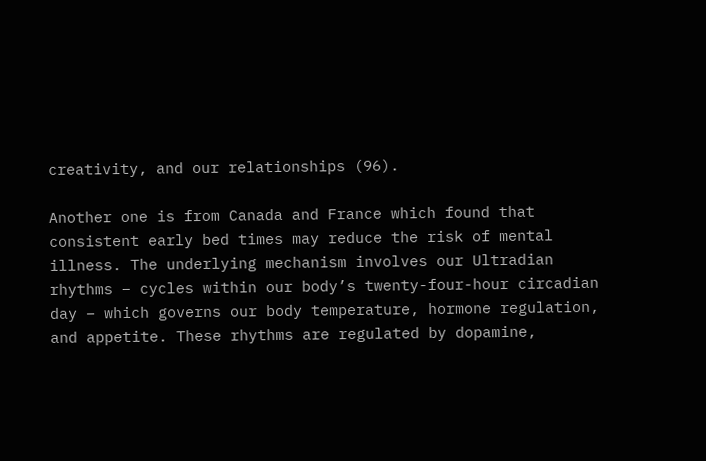creativity, and our relationships (96).

Another one is from Canada and France which found that consistent early bed times may reduce the risk of mental illness. The underlying mechanism involves our Ultradian rhythms – cycles within our body’s twenty-four-hour circadian day – which governs our body temperature, hormone regulation, and appetite. These rhythms are regulated by dopamine,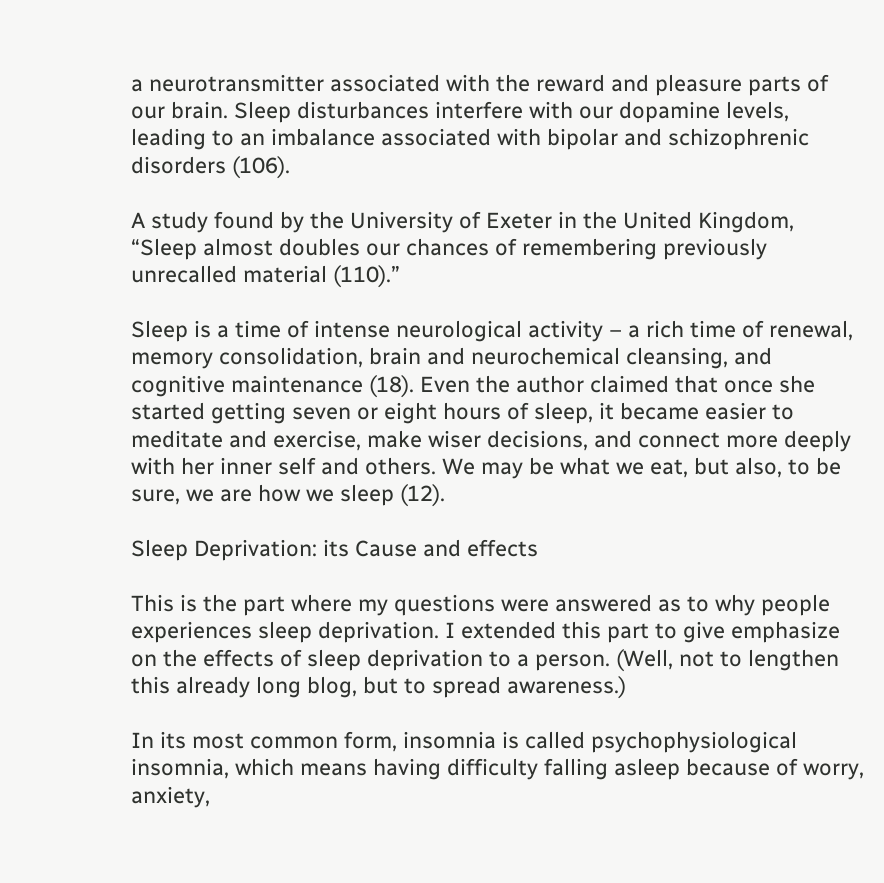a neurotransmitter associated with the reward and pleasure parts of our brain. Sleep disturbances interfere with our dopamine levels, leading to an imbalance associated with bipolar and schizophrenic disorders (106).

A study found by the University of Exeter in the United Kingdom, “Sleep almost doubles our chances of remembering previously unrecalled material (110).”

Sleep is a time of intense neurological activity – a rich time of renewal, memory consolidation, brain and neurochemical cleansing, and cognitive maintenance (18). Even the author claimed that once she started getting seven or eight hours of sleep, it became easier to meditate and exercise, make wiser decisions, and connect more deeply with her inner self and others. We may be what we eat, but also, to be sure, we are how we sleep (12).

Sleep Deprivation: its Cause and effects

This is the part where my questions were answered as to why people experiences sleep deprivation. I extended this part to give emphasize on the effects of sleep deprivation to a person. (Well, not to lengthen this already long blog, but to spread awareness.)

In its most common form, insomnia is called psychophysiological insomnia, which means having difficulty falling asleep because of worry, anxiety,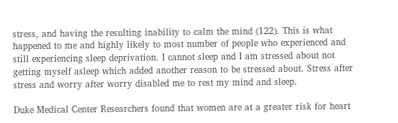stress, and having the resulting inability to calm the mind (122). This is what happened to me and highly likely to most number of people who experienced and still experiencing sleep deprivation. I cannot sleep and I am stressed about not getting myself asleep which added another reason to be stressed about. Stress after stress and worry after worry disabled me to rest my mind and sleep.

Duke Medical Center Researchers found that women are at a greater risk for heart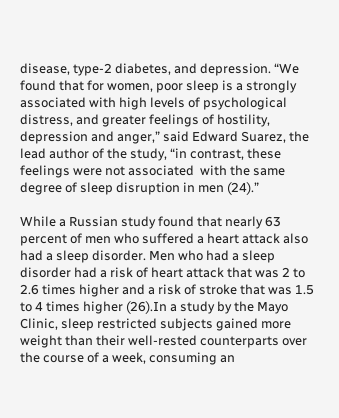disease, type-2 diabetes, and depression. “We found that for women, poor sleep is a strongly associated with high levels of psychological distress, and greater feelings of hostility, depression and anger,” said Edward Suarez, the lead author of the study, “in contrast, these feelings were not associated  with the same degree of sleep disruption in men (24).”

While a Russian study found that nearly 63 percent of men who suffered a heart attack also had a sleep disorder. Men who had a sleep disorder had a risk of heart attack that was 2 to 2.6 times higher and a risk of stroke that was 1.5 to 4 times higher (26).In a study by the Mayo Clinic, sleep restricted subjects gained more weight than their well-rested counterparts over the course of a week, consuming an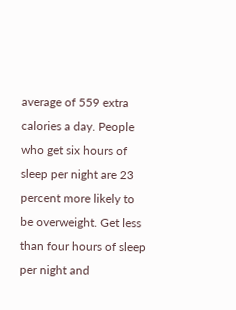average of 559 extra calories a day. People who get six hours of sleep per night are 23 percent more likely to be overweight. Get less than four hours of sleep per night and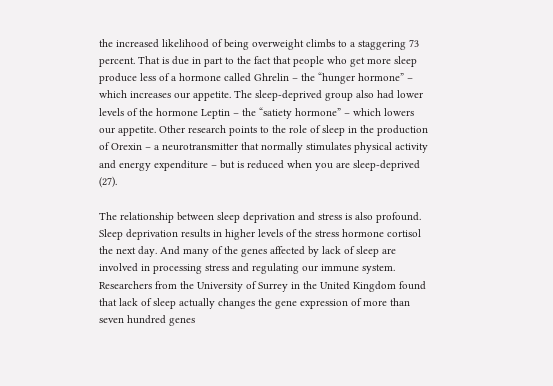the increased likelihood of being overweight climbs to a staggering 73 percent. That is due in part to the fact that people who get more sleep produce less of a hormone called Ghrelin – the “hunger hormone” – which increases our appetite. The sleep-deprived group also had lower levels of the hormone Leptin – the “satiety hormone” – which lowers our appetite. Other research points to the role of sleep in the production of Orexin – a neurotransmitter that normally stimulates physical activity and energy expenditure – but is reduced when you are sleep-deprived (27).

The relationship between sleep deprivation and stress is also profound. Sleep deprivation results in higher levels of the stress hormone cortisol the next day. And many of the genes affected by lack of sleep are involved in processing stress and regulating our immune system. Researchers from the University of Surrey in the United Kingdom found that lack of sleep actually changes the gene expression of more than seven hundred genes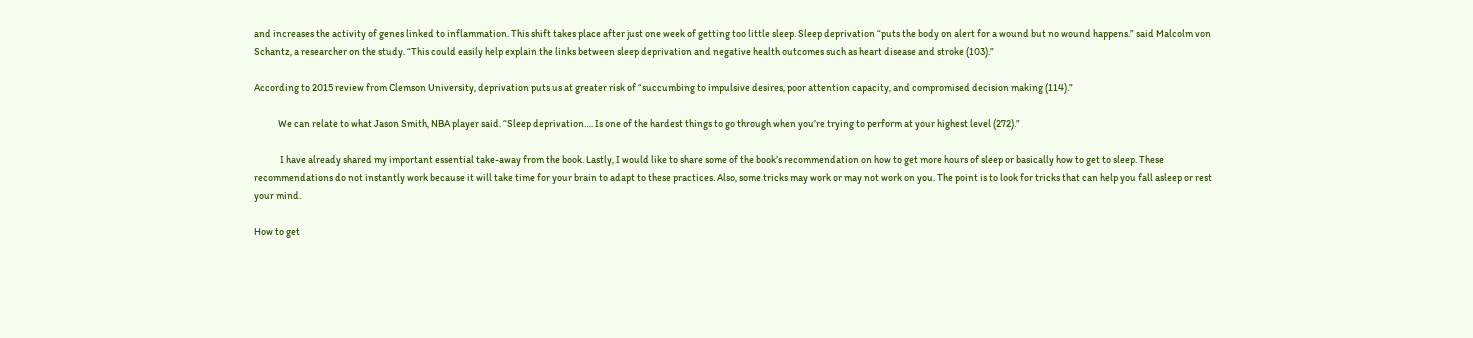and increases the activity of genes linked to inflammation. This shift takes place after just one week of getting too little sleep. Sleep deprivation “puts the body on alert for a wound but no wound happens.” said Malcolm von Schantz, a researcher on the study. “This could easily help explain the links between sleep deprivation and negative health outcomes such as heart disease and stroke (103).”

According to 2015 review from Clemson University, deprivation puts us at greater risk of “succumbing to impulsive desires, poor attention capacity, and compromised decision making (114).”

            We can relate to what Jason Smith, NBA player said. “Sleep deprivation…. Is one of the hardest things to go through when you’re trying to perform at your highest level (272).”

             I have already shared my important essential take-away from the book. Lastly, I would like to share some of the book’s recommendation on how to get more hours of sleep or basically how to get to sleep. These recommendations do not instantly work because it will take time for your brain to adapt to these practices. Also, some tricks may work or may not work on you. The point is to look for tricks that can help you fall asleep or rest your mind.

How to get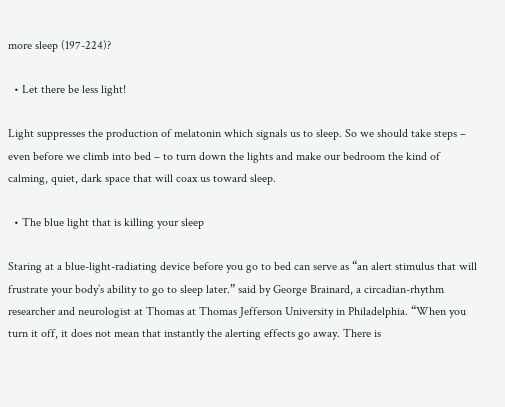more sleep (197-224)?

  • Let there be less light!

Light suppresses the production of melatonin which signals us to sleep. So we should take steps – even before we climb into bed – to turn down the lights and make our bedroom the kind of calming, quiet, dark space that will coax us toward sleep.

  • The blue light that is killing your sleep

Staring at a blue-light-radiating device before you go to bed can serve as “an alert stimulus that will frustrate your body’s ability to go to sleep later.” said by George Brainard, a circadian-rhythm researcher and neurologist at Thomas at Thomas Jefferson University in Philadelphia. “When you turn it off, it does not mean that instantly the alerting effects go away. There is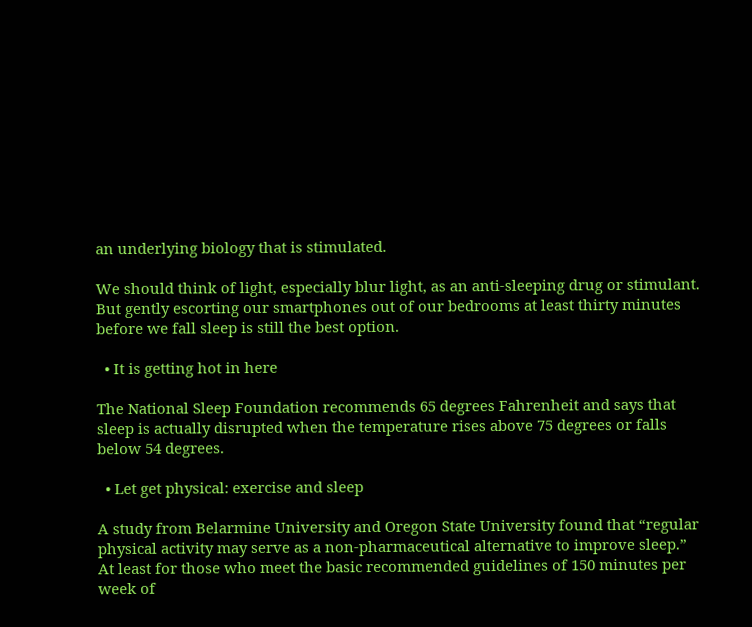an underlying biology that is stimulated.

We should think of light, especially blur light, as an anti-sleeping drug or stimulant. But gently escorting our smartphones out of our bedrooms at least thirty minutes before we fall sleep is still the best option.

  • It is getting hot in here

The National Sleep Foundation recommends 65 degrees Fahrenheit and says that sleep is actually disrupted when the temperature rises above 75 degrees or falls below 54 degrees.

  • Let get physical: exercise and sleep

A study from Belarmine University and Oregon State University found that “regular physical activity may serve as a non-pharmaceutical alternative to improve sleep.” At least for those who meet the basic recommended guidelines of 150 minutes per week of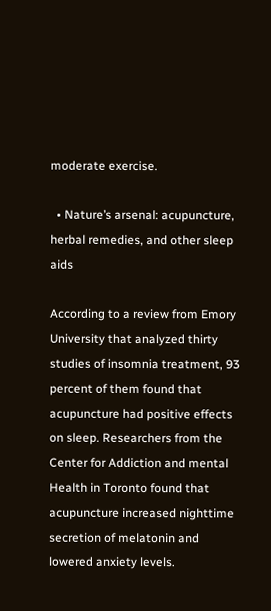moderate exercise.

  • Nature’s arsenal: acupuncture, herbal remedies, and other sleep aids

According to a review from Emory University that analyzed thirty studies of insomnia treatment, 93 percent of them found that acupuncture had positive effects on sleep. Researchers from the Center for Addiction and mental Health in Toronto found that acupuncture increased nighttime secretion of melatonin and lowered anxiety levels.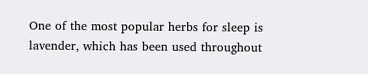One of the most popular herbs for sleep is lavender, which has been used throughout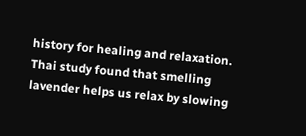history for healing and relaxation. Thai study found that smelling lavender helps us relax by slowing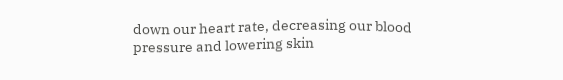down our heart rate, decreasing our blood pressure and lowering skin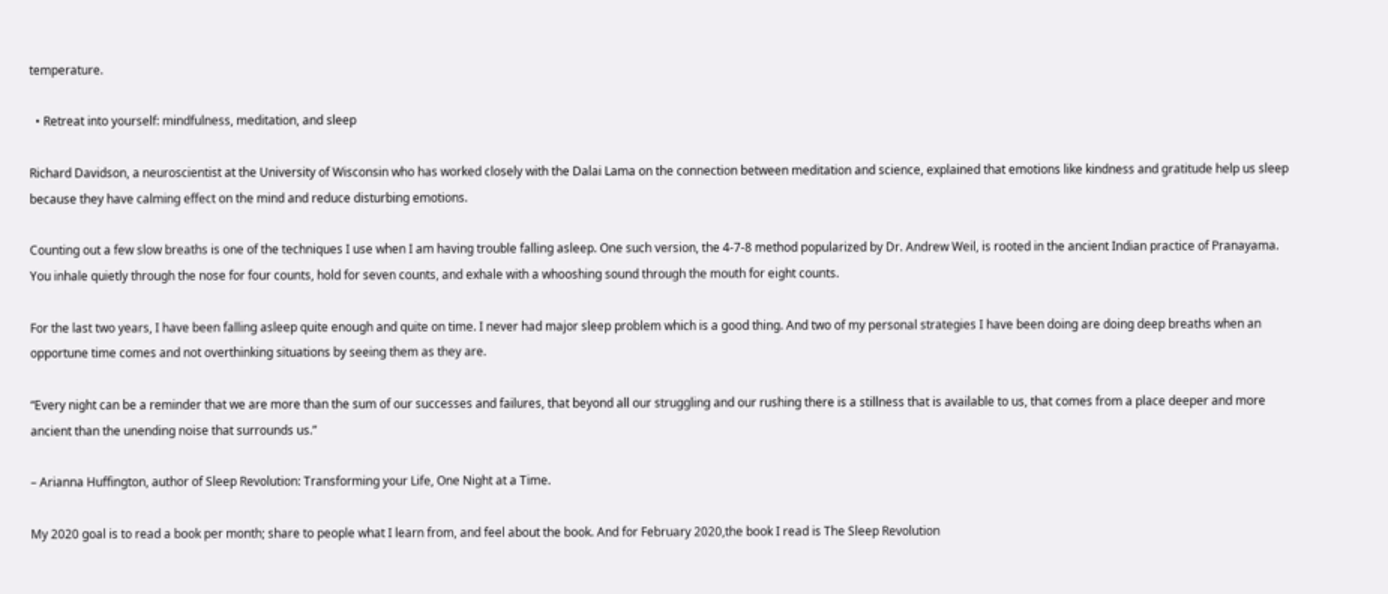temperature.

  • Retreat into yourself: mindfulness, meditation, and sleep

Richard Davidson, a neuroscientist at the University of Wisconsin who has worked closely with the Dalai Lama on the connection between meditation and science, explained that emotions like kindness and gratitude help us sleep because they have calming effect on the mind and reduce disturbing emotions.

Counting out a few slow breaths is one of the techniques I use when I am having trouble falling asleep. One such version, the 4-7-8 method popularized by Dr. Andrew Weil, is rooted in the ancient Indian practice of Pranayama. You inhale quietly through the nose for four counts, hold for seven counts, and exhale with a whooshing sound through the mouth for eight counts.

For the last two years, I have been falling asleep quite enough and quite on time. I never had major sleep problem which is a good thing. And two of my personal strategies I have been doing are doing deep breaths when an opportune time comes and not overthinking situations by seeing them as they are.

“Every night can be a reminder that we are more than the sum of our successes and failures, that beyond all our struggling and our rushing there is a stillness that is available to us, that comes from a place deeper and more ancient than the unending noise that surrounds us.”

– Arianna Huffington, author of Sleep Revolution: Transforming your Life, One Night at a Time.

My 2020 goal is to read a book per month; share to people what I learn from, and feel about the book. And for February 2020,the book I read is The Sleep Revolution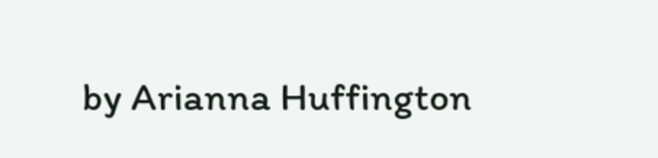by Arianna Huffington